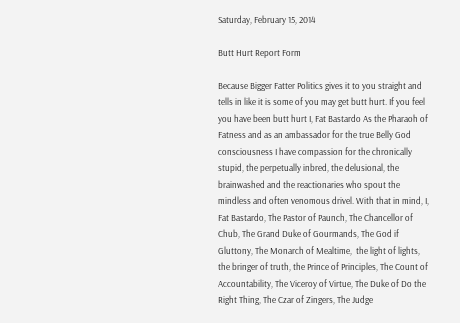Saturday, February 15, 2014

Butt Hurt Report Form

Because Bigger Fatter Politics gives it to you straight and tells in like it is some of you may get butt hurt. If you feel you have been butt hurt I, Fat Bastardo As the Pharaoh of Fatness and as an ambassador for the true Belly God consciousness I have compassion for the chronically stupid, the perpetually inbred, the delusional, the brainwashed and the reactionaries who spout the mindless and often venomous drivel. With that in mind, I, Fat Bastardo, The Pastor of Paunch, The Chancellor of Chub, The Grand Duke of Gourmands, The God if Gluttony, The Monarch of Mealtime,  the light of lights, the bringer of truth, the Prince of Principles, The Count of Accountability, The Viceroy of Virtue, The Duke of Do the Right Thing, The Czar of Zingers, The Judge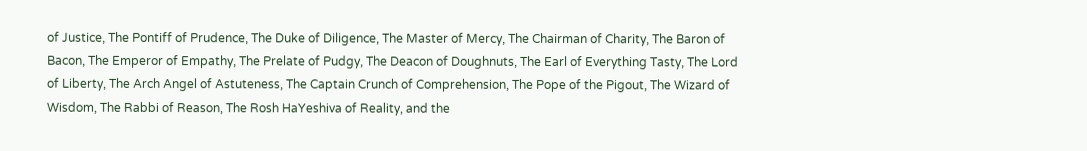of Justice, The Pontiff of Prudence, The Duke of Diligence, The Master of Mercy, The Chairman of Charity, The Baron of Bacon, The Emperor of Empathy, The Prelate of Pudgy, The Deacon of Doughnuts, The Earl of Everything Tasty, The Lord of Liberty, The Arch Angel of Astuteness, The Captain Crunch of Comprehension, The Pope of the Pigout, The Wizard of Wisdom, The Rabbi of Reason, The Rosh HaYeshiva of Reality, and the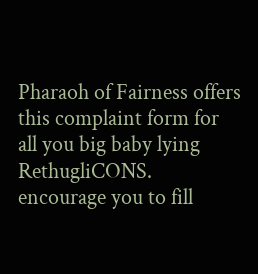Pharaoh of Fairness offers this complaint form for all you big baby lying RethugliCONS. encourage you to fill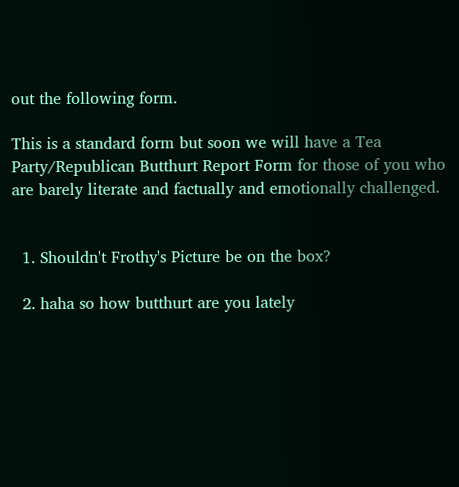out the following form.

This is a standard form but soon we will have a Tea Party/Republican Butthurt Report Form for those of you who are barely literate and factually and emotionally challenged.


  1. Shouldn't Frothy's Picture be on the box?

  2. haha so how butthurt are you lately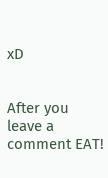xD


After you leave a comment EAT!